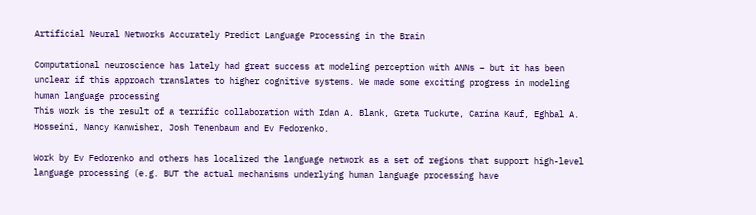Artificial Neural Networks Accurately Predict Language Processing in the Brain

Computational neuroscience has lately had great success at modeling perception with ANNs – but it has been unclear if this approach translates to higher cognitive systems. We made some exciting progress in modeling human language processing
This work is the result of a terrific collaboration with Idan A. Blank, Greta Tuckute, Carina Kauf, Eghbal A. Hosseini, Nancy Kanwisher, Josh Tenenbaum and Ev Fedorenko.

Work by Ev Fedorenko and others has localized the language network as a set of regions that support high-level language processing (e.g. BUT the actual mechanisms underlying human language processing have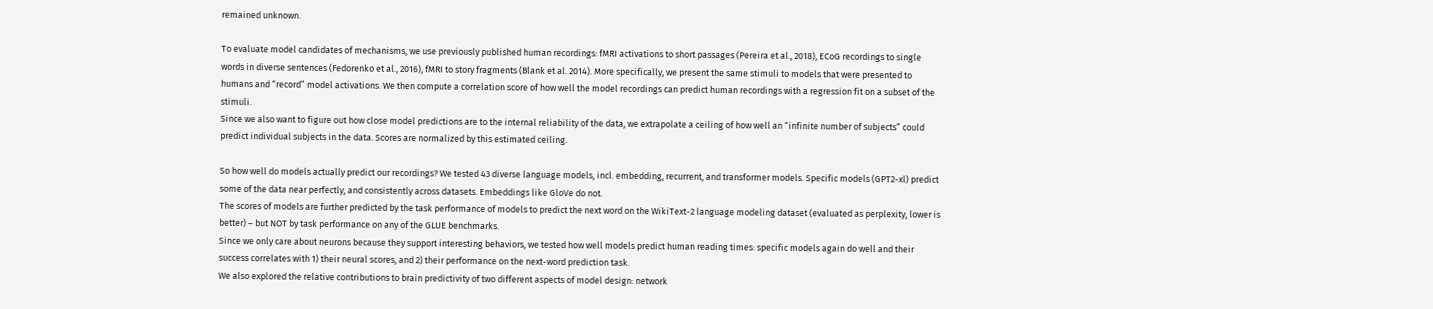remained unknown.

To evaluate model candidates of mechanisms, we use previously published human recordings: fMRI activations to short passages (Pereira et al., 2018), ECoG recordings to single words in diverse sentences (Fedorenko et al., 2016), fMRI to story fragments (Blank et al. 2014). More specifically, we present the same stimuli to models that were presented to humans and “record” model activations. We then compute a correlation score of how well the model recordings can predict human recordings with a regression fit on a subset of the stimuli.
Since we also want to figure out how close model predictions are to the internal reliability of the data, we extrapolate a ceiling of how well an “infinite number of subjects” could predict individual subjects in the data. Scores are normalized by this estimated ceiling.

So how well do models actually predict our recordings? We tested 43 diverse language models, incl. embedding, recurrent, and transformer models. Specific models (GPT2-xl) predict some of the data near perfectly, and consistently across datasets. Embeddings like GloVe do not.
The scores of models are further predicted by the task performance of models to predict the next word on the WikiText-2 language modeling dataset (evaluated as perplexity, lower is better) – but NOT by task performance on any of the GLUE benchmarks.
Since we only care about neurons because they support interesting behaviors, we tested how well models predict human reading times: specific models again do well and their success correlates with 1) their neural scores, and 2) their performance on the next-word prediction task.
We also explored the relative contributions to brain predictivity of two different aspects of model design: network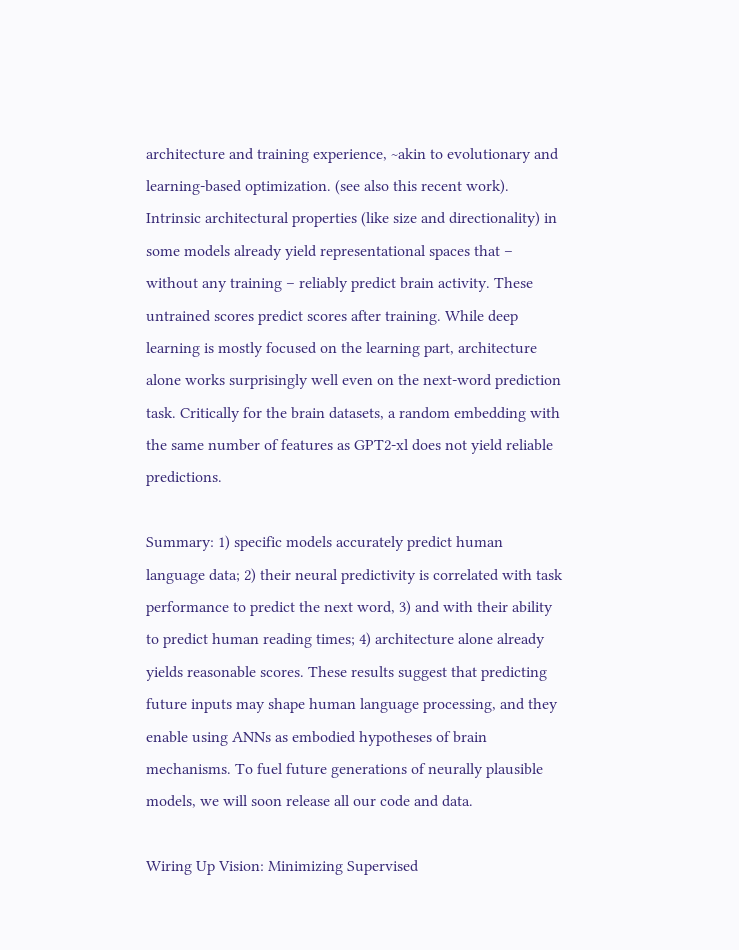architecture and training experience, ~akin to evolutionary and learning-based optimization. (see also this recent work). Intrinsic architectural properties (like size and directionality) in some models already yield representational spaces that – without any training – reliably predict brain activity. These untrained scores predict scores after training. While deep learning is mostly focused on the learning part, architecture alone works surprisingly well even on the next-word prediction task. Critically for the brain datasets, a random embedding with the same number of features as GPT2-xl does not yield reliable predictions.

Summary: 1) specific models accurately predict human language data; 2) their neural predictivity is correlated with task performance to predict the next word, 3) and with their ability to predict human reading times; 4) architecture alone already yields reasonable scores. These results suggest that predicting future inputs may shape human language processing, and they enable using ANNs as embodied hypotheses of brain mechanisms. To fuel future generations of neurally plausible models, we will soon release all our code and data.

Wiring Up Vision: Minimizing Supervised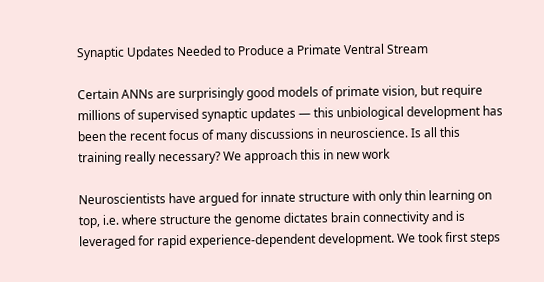Synaptic Updates Needed to Produce a Primate Ventral Stream

Certain ANNs are surprisingly good models of primate vision, but require millions of supervised synaptic updates — this unbiological development has been the recent focus of many discussions in neuroscience. Is all this training really necessary? We approach this in new work

Neuroscientists have argued for innate structure with only thin learning on top, i.e. where structure the genome dictates brain connectivity and is leveraged for rapid experience-dependent development. We took first steps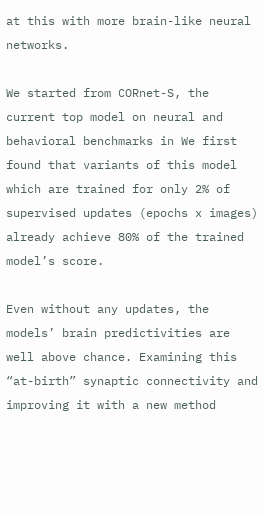at this with more brain-like neural networks.

We started from CORnet-S, the current top model on neural and behavioral benchmarks in We first found that variants of this model which are trained for only 2% of supervised updates (epochs x images) already achieve 80% of the trained model’s score.

Even without any updates, the models’ brain predictivities are well above chance. Examining this “at-birth” synaptic connectivity and improving it with a new method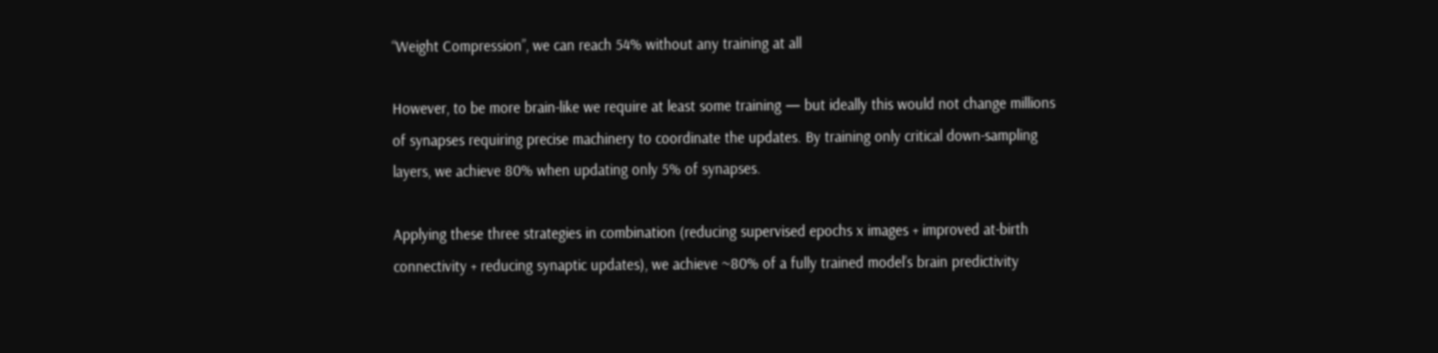“Weight Compression”, we can reach 54% without any training at all

However, to be more brain-like we require at least some training — but ideally this would not change millions of synapses requiring precise machinery to coordinate the updates. By training only critical down-sampling layers, we achieve 80% when updating only 5% of synapses.

Applying these three strategies in combination (reducing supervised epochs x images + improved at-birth connectivity + reducing synaptic updates), we achieve ~80% of a fully trained model’s brain predictivity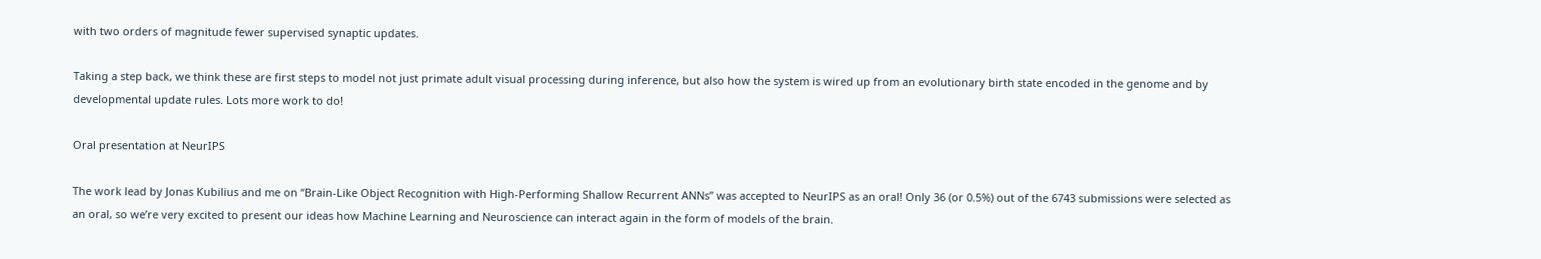with two orders of magnitude fewer supervised synaptic updates.

Taking a step back, we think these are first steps to model not just primate adult visual processing during inference, but also how the system is wired up from an evolutionary birth state encoded in the genome and by developmental update rules. Lots more work to do!

Oral presentation at NeurIPS

The work lead by Jonas Kubilius and me on “Brain-Like Object Recognition with High-Performing Shallow Recurrent ANNs” was accepted to NeurIPS as an oral! Only 36 (or 0.5%) out of the 6743 submissions were selected as an oral, so we’re very excited to present our ideas how Machine Learning and Neuroscience can interact again in the form of models of the brain.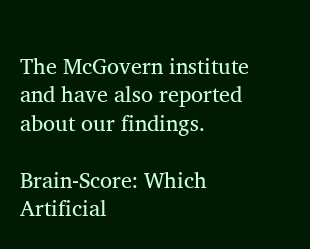The McGovern institute and have also reported about our findings.

Brain-Score: Which Artificial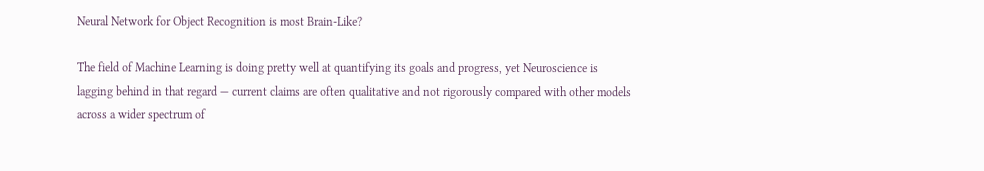Neural Network for Object Recognition is most Brain-Like?

The field of Machine Learning is doing pretty well at quantifying its goals and progress, yet Neuroscience is lagging behind in that regard — current claims are often qualitative and not rigorously compared with other models across a wider spectrum of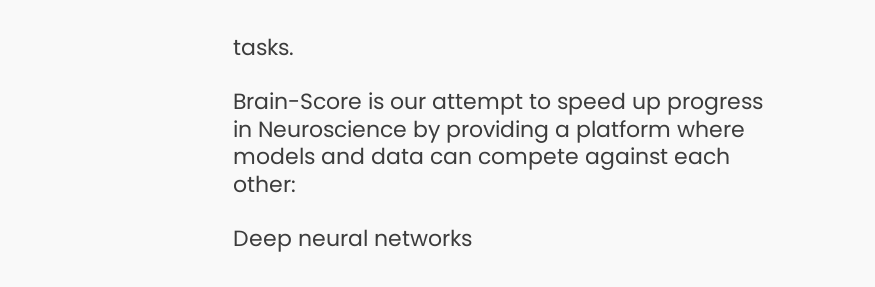tasks.

Brain-Score is our attempt to speed up progress in Neuroscience by providing a platform where models and data can compete against each other:

Deep neural networks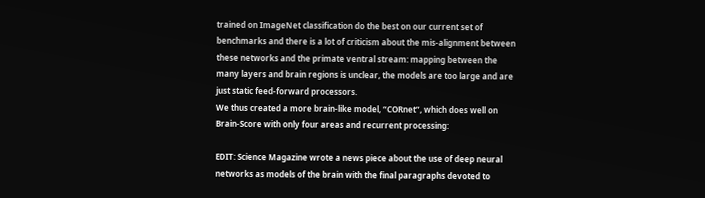trained on ImageNet classification do the best on our current set of benchmarks and there is a lot of criticism about the mis-alignment between these networks and the primate ventral stream: mapping between the many layers and brain regions is unclear, the models are too large and are just static feed-forward processors.
We thus created a more brain-like model, “CORnet”, which does well on Brain-Score with only four areas and recurrent processing:

EDIT: Science Magazine wrote a news piece about the use of deep neural networks as models of the brain with the final paragraphs devoted to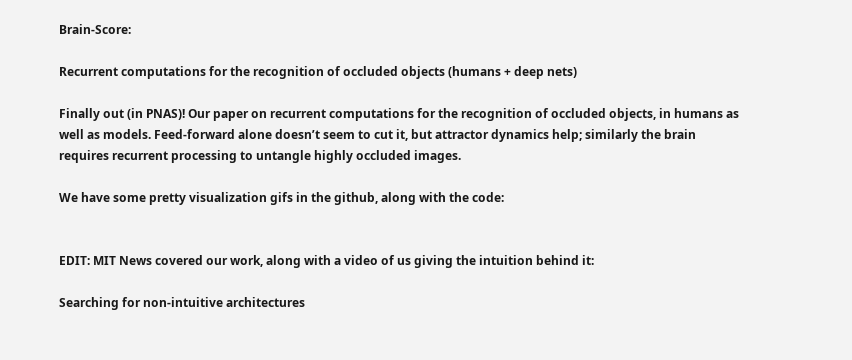Brain-Score:

Recurrent computations for the recognition of occluded objects (humans + deep nets)

Finally out (in PNAS)! Our paper on recurrent computations for the recognition of occluded objects, in humans as well as models. Feed-forward alone doesn’t seem to cut it, but attractor dynamics help; similarly the brain requires recurrent processing to untangle highly occluded images.

We have some pretty visualization gifs in the github, along with the code:


EDIT: MIT News covered our work, along with a video of us giving the intuition behind it:

Searching for non-intuitive architectures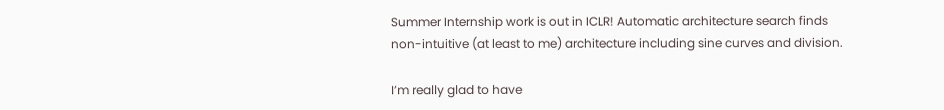Summer Internship work is out in ICLR! Automatic architecture search finds non-intuitive (at least to me) architecture including sine curves and division.

I’m really glad to have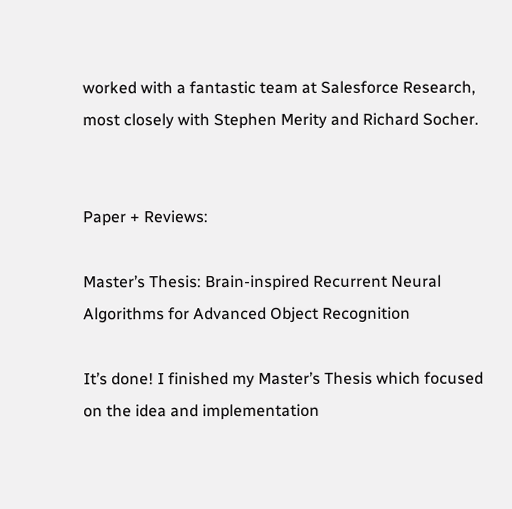worked with a fantastic team at Salesforce Research, most closely with Stephen Merity and Richard Socher.


Paper + Reviews:

Master’s Thesis: Brain-inspired Recurrent Neural Algorithms for Advanced Object Recognition

It’s done! I finished my Master’s Thesis which focused on the idea and implementation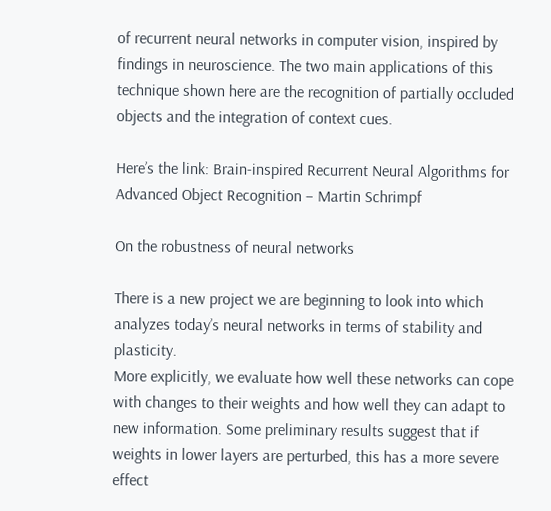of recurrent neural networks in computer vision, inspired by findings in neuroscience. The two main applications of this technique shown here are the recognition of partially occluded objects and the integration of context cues.

Here’s the link: Brain-inspired Recurrent Neural Algorithms for Advanced Object Recognition – Martin Schrimpf

On the robustness of neural networks

There is a new project we are beginning to look into which analyzes today’s neural networks in terms of stability and plasticity.
More explicitly, we evaluate how well these networks can cope with changes to their weights and how well they can adapt to new information. Some preliminary results suggest that if weights in lower layers are perturbed, this has a more severe effect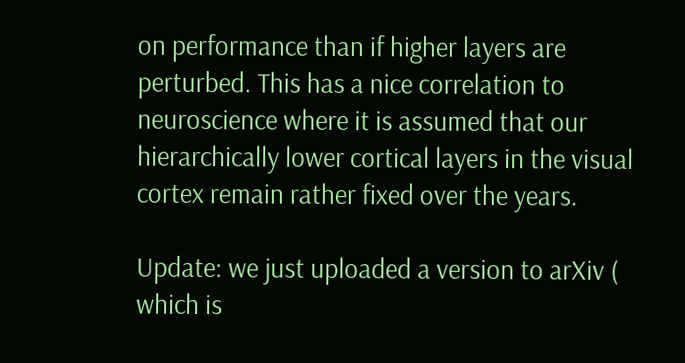on performance than if higher layers are perturbed. This has a nice correlation to neuroscience where it is assumed that our hierarchically lower cortical layers in the visual cortex remain rather fixed over the years.

Update: we just uploaded a version to arXiv ( which is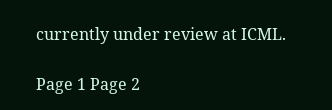currently under review at ICML.

Page 1 Page 2